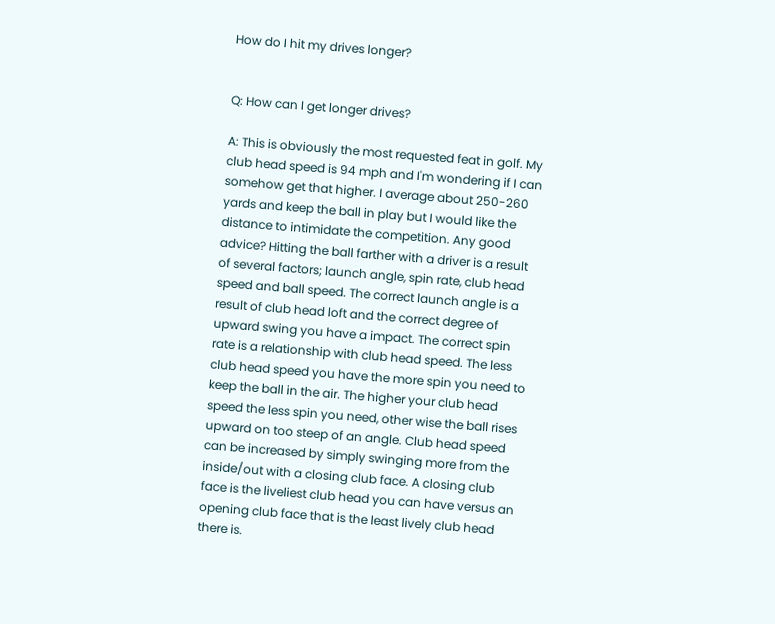How do I hit my drives longer?


Q: How can I get longer drives?

A: This is obviously the most requested feat in golf. My club head speed is 94 mph and I'm wondering if I can somehow get that higher. I average about 250-260 yards and keep the ball in play but I would like the distance to intimidate the competition. Any good advice? Hitting the ball farther with a driver is a result of several factors; launch angle, spin rate, club head speed and ball speed. The correct launch angle is a result of club head loft and the correct degree of upward swing you have a impact. The correct spin rate is a relationship with club head speed. The less club head speed you have the more spin you need to keep the ball in the air. The higher your club head speed the less spin you need, other wise the ball rises upward on too steep of an angle. Club head speed can be increased by simply swinging more from the inside/out with a closing club face. A closing club face is the liveliest club head you can have versus an opening club face that is the least lively club head there is.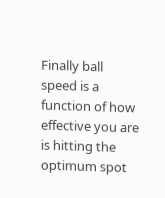Finally ball speed is a function of how effective you are is hitting the optimum spot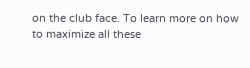on the club face. To learn more on how to maximize all these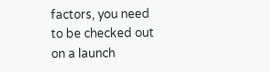factors, you need to be checked out on a launch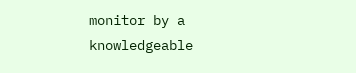monitor by a knowledgeable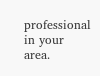professional in your area.